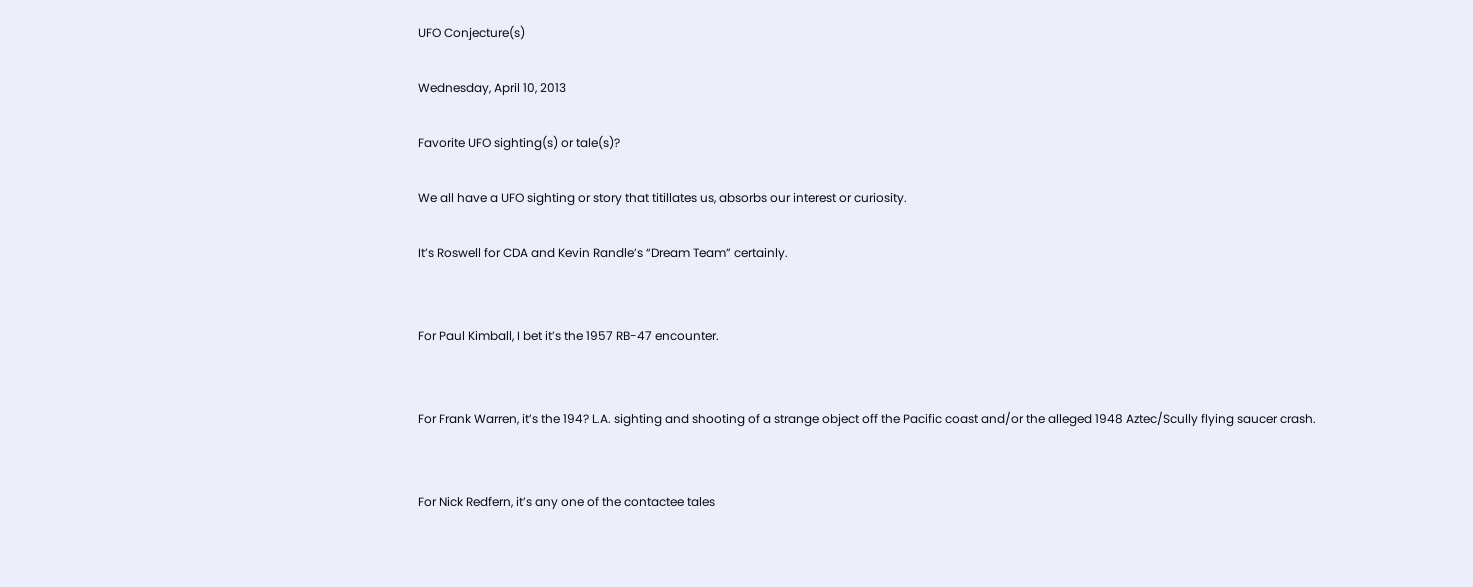UFO Conjecture(s)

Wednesday, April 10, 2013

Favorite UFO sighting(s) or tale(s)?

We all have a UFO sighting or story that titillates us, absorbs our interest or curiosity.

It’s Roswell for CDA and Kevin Randle’s “Dream Team” certainly.


For Paul Kimball, I bet it’s the 1957 RB-47 encounter.


For Frank Warren, it’s the 194? L.A. sighting and shooting of a strange object off the Pacific coast and/or the alleged 1948 Aztec/Scully flying saucer crash.


For Nick Redfern, it’s any one of the contactee tales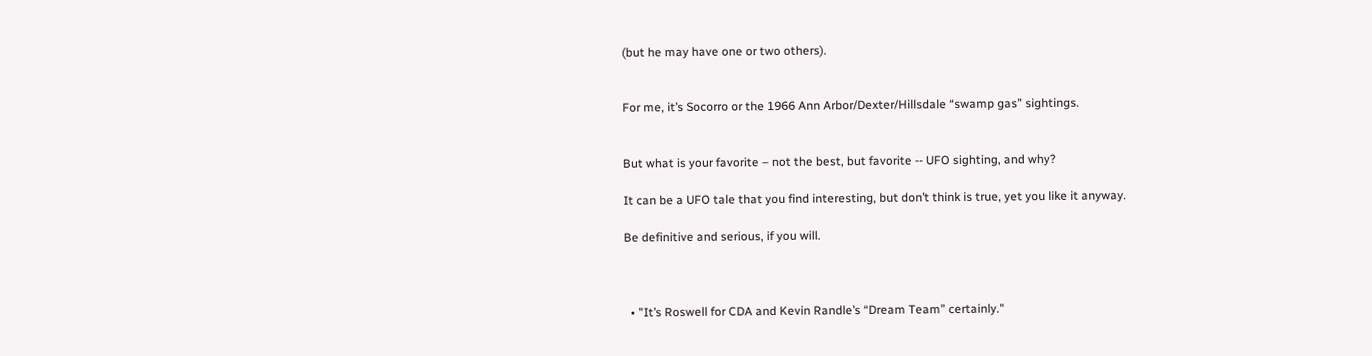(but he may have one or two others).


For me, it’s Socorro or the 1966 Ann Arbor/Dexter/Hillsdale “swamp gas” sightings.


But what is your favorite – not the best, but favorite -- UFO sighting, and why?

It can be a UFO tale that you find interesting, but don’t think is true, yet you like it anyway.

Be definitive and serious, if you will.



  • "It’s Roswell for CDA and Kevin Randle’s “Dream Team” certainly."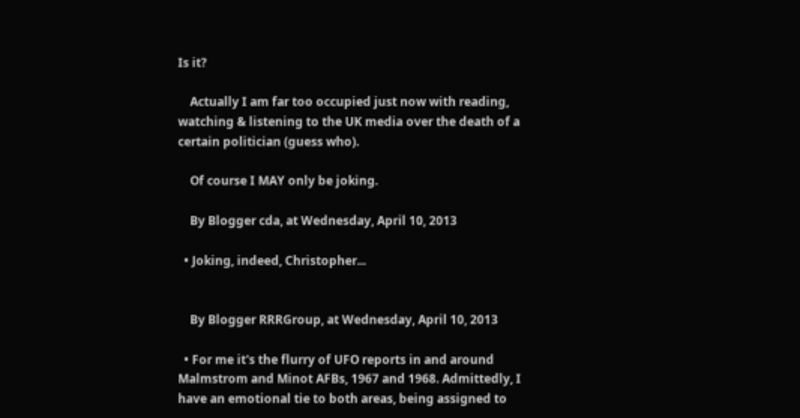Is it?

    Actually I am far too occupied just now with reading, watching & listening to the UK media over the death of a certain politician (guess who).

    Of course I MAY only be joking.

    By Blogger cda, at Wednesday, April 10, 2013

  • Joking, indeed, Christopher...


    By Blogger RRRGroup, at Wednesday, April 10, 2013

  • For me it's the flurry of UFO reports in and around Malmstrom and Minot AFBs, 1967 and 1968. Admittedly, I have an emotional tie to both areas, being assigned to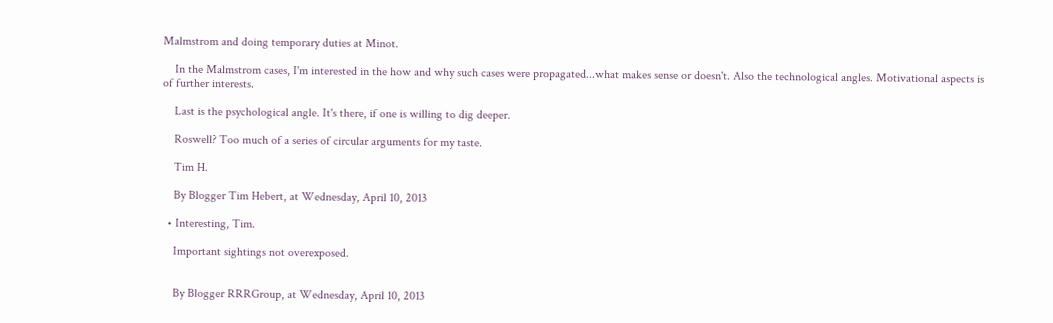Malmstrom and doing temporary duties at Minot.

    In the Malmstrom cases, I'm interested in the how and why such cases were propagated...what makes sense or doesn't. Also the technological angles. Motivational aspects is of further interests.

    Last is the psychological angle. It's there, if one is willing to dig deeper.

    Roswell? Too much of a series of circular arguments for my taste.

    Tim H.

    By Blogger Tim Hebert, at Wednesday, April 10, 2013

  • Interesting, Tim.

    Important sightings not overexposed.


    By Blogger RRRGroup, at Wednesday, April 10, 2013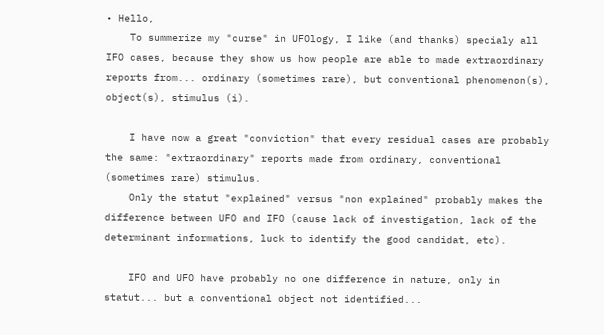• Hello,
    To summerize my "curse" in UFOlogy, I like (and thanks) specialy all IFO cases, because they show us how people are able to made extraordinary reports from... ordinary (sometimes rare), but conventional phenomenon(s), object(s), stimulus (i).

    I have now a great "conviction" that every residual cases are probably the same: "extraordinary" reports made from ordinary, conventional (sometimes rare) stimulus.
    Only the statut "explained" versus "non explained" probably makes the difference between UFO and IFO (cause lack of investigation, lack of the determinant informations, luck to identify the good candidat, etc).

    IFO and UFO have probably no one difference in nature, only in statut... but a conventional object not identified...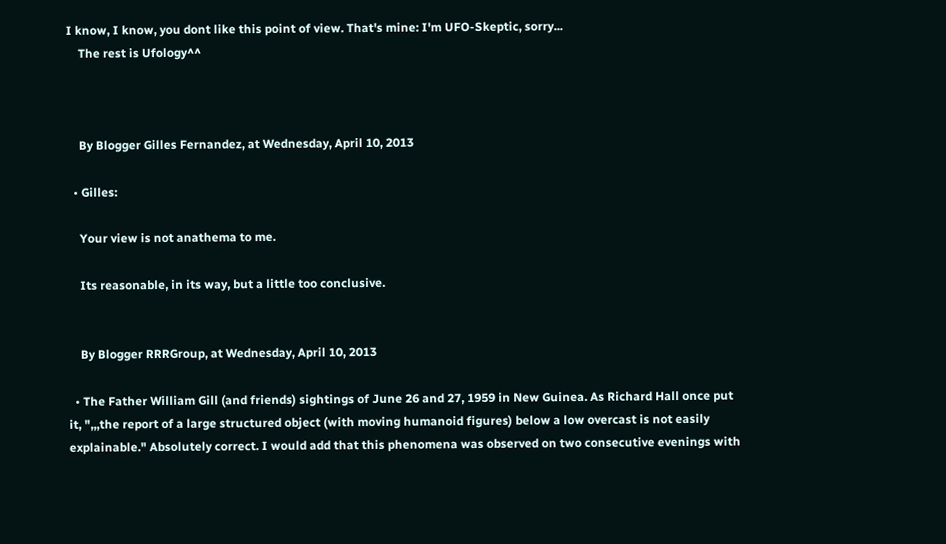I know, I know, you dont like this point of view. That's mine: I'm UFO-Skeptic, sorry...
    The rest is Ufology^^



    By Blogger Gilles Fernandez, at Wednesday, April 10, 2013

  • Gilles:

    Your view is not anathema to me.

    Its reasonable, in its way, but a little too conclusive.


    By Blogger RRRGroup, at Wednesday, April 10, 2013

  • The Father William Gill (and friends) sightings of June 26 and 27, 1959 in New Guinea. As Richard Hall once put it, ",,,the report of a large structured object (with moving humanoid figures) below a low overcast is not easily explainable." Absolutely correct. I would add that this phenomena was observed on two consecutive evenings with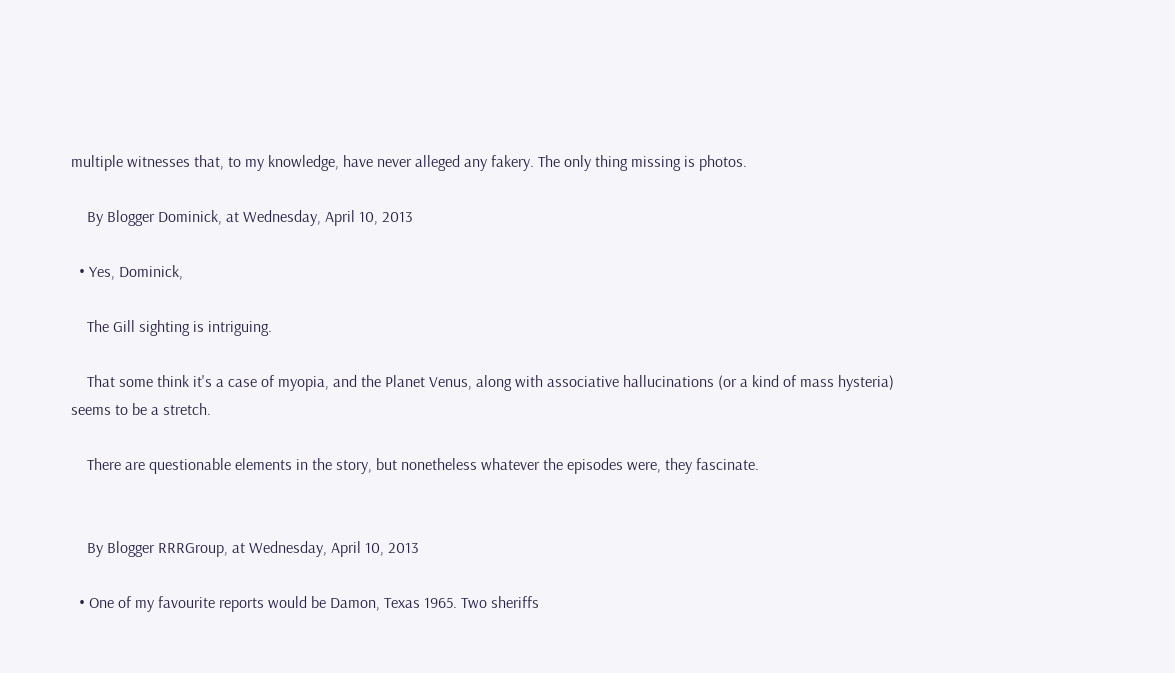multiple witnesses that, to my knowledge, have never alleged any fakery. The only thing missing is photos.

    By Blogger Dominick, at Wednesday, April 10, 2013

  • Yes, Dominick,

    The Gill sighting is intriguing.

    That some think it's a case of myopia, and the Planet Venus, along with associative hallucinations (or a kind of mass hysteria) seems to be a stretch.

    There are questionable elements in the story, but nonetheless whatever the episodes were, they fascinate.


    By Blogger RRRGroup, at Wednesday, April 10, 2013

  • One of my favourite reports would be Damon, Texas 1965. Two sheriffs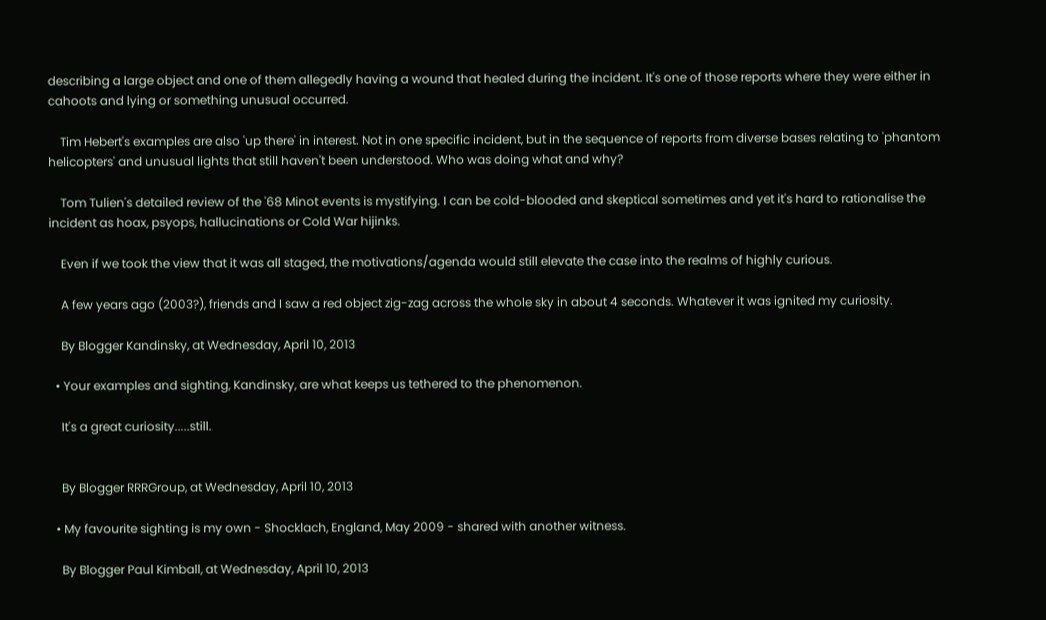describing a large object and one of them allegedly having a wound that healed during the incident. It's one of those reports where they were either in cahoots and lying or something unusual occurred.

    Tim Hebert's examples are also 'up there' in interest. Not in one specific incident, but in the sequence of reports from diverse bases relating to 'phantom helicopters' and unusual lights that still haven't been understood. Who was doing what and why?

    Tom Tulien's detailed review of the '68 Minot events is mystifying. I can be cold-blooded and skeptical sometimes and yet it's hard to rationalise the incident as hoax, psyops, hallucinations or Cold War hijinks.

    Even if we took the view that it was all staged, the motivations/agenda would still elevate the case into the realms of highly curious.

    A few years ago (2003?), friends and I saw a red object zig-zag across the whole sky in about 4 seconds. Whatever it was ignited my curiosity.

    By Blogger Kandinsky, at Wednesday, April 10, 2013

  • Your examples and sighting, Kandinsky, are what keeps us tethered to the phenomenon.

    It's a great curiosity.....still.


    By Blogger RRRGroup, at Wednesday, April 10, 2013

  • My favourite sighting is my own - Shocklach, England, May 2009 - shared with another witness.

    By Blogger Paul Kimball, at Wednesday, April 10, 2013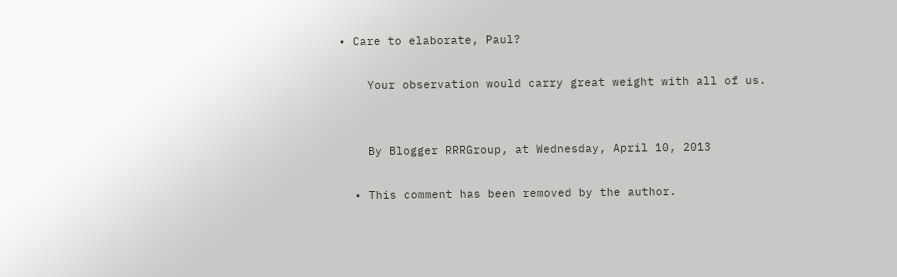• Care to elaborate, Paul?

    Your observation would carry great weight with all of us.


    By Blogger RRRGroup, at Wednesday, April 10, 2013

  • This comment has been removed by the author.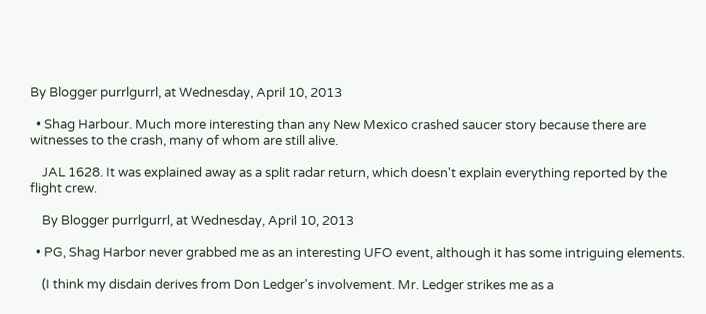By Blogger purrlgurrl, at Wednesday, April 10, 2013

  • Shag Harbour. Much more interesting than any New Mexico crashed saucer story because there are witnesses to the crash, many of whom are still alive.

    JAL 1628. It was explained away as a split radar return, which doesn't explain everything reported by the flight crew.

    By Blogger purrlgurrl, at Wednesday, April 10, 2013

  • PG, Shag Harbor never grabbed me as an interesting UFO event, although it has some intriguing elements.

    (I think my disdain derives from Don Ledger's involvement. Mr. Ledger strikes me as a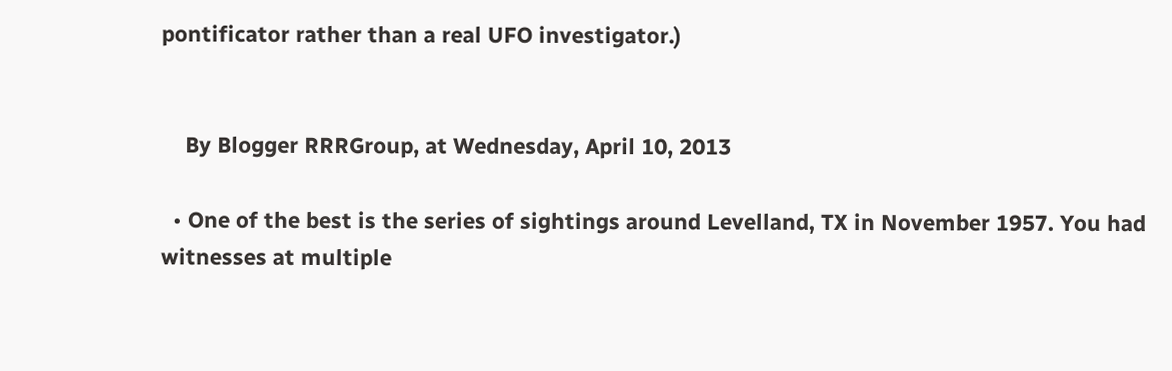pontificator rather than a real UFO investigator.)


    By Blogger RRRGroup, at Wednesday, April 10, 2013

  • One of the best is the series of sightings around Levelland, TX in November 1957. You had witnesses at multiple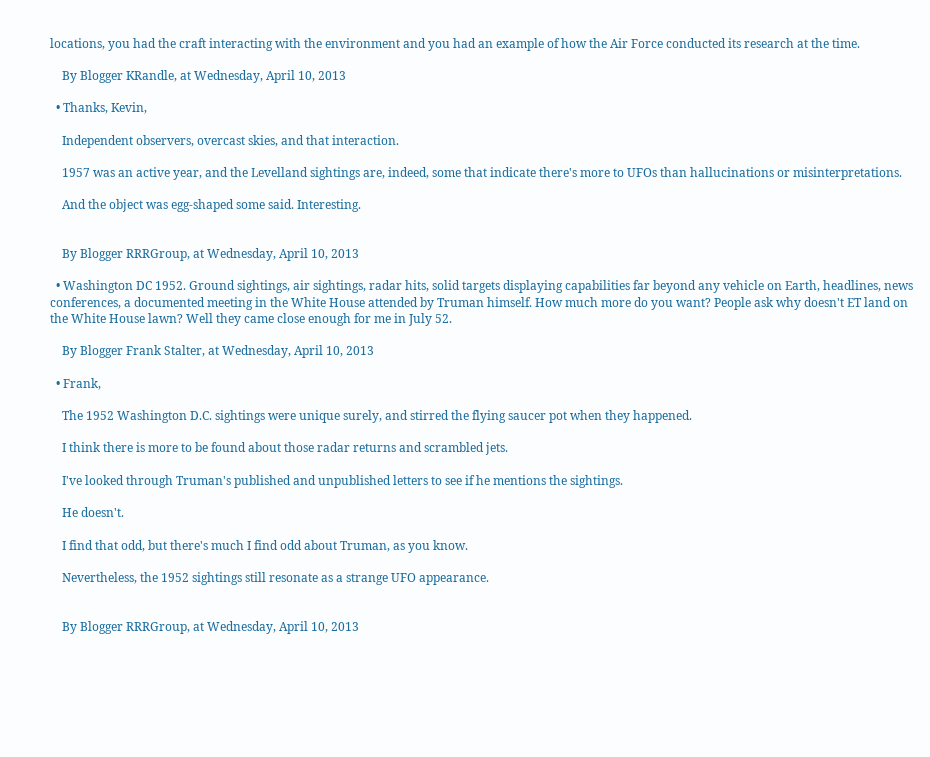locations, you had the craft interacting with the environment and you had an example of how the Air Force conducted its research at the time.

    By Blogger KRandle, at Wednesday, April 10, 2013

  • Thanks, Kevin,

    Independent observers, overcast skies, and that interaction.

    1957 was an active year, and the Levelland sightings are, indeed, some that indicate there's more to UFOs than hallucinations or misinterpretations.

    And the object was egg-shaped some said. Interesting.


    By Blogger RRRGroup, at Wednesday, April 10, 2013

  • Washington DC 1952. Ground sightings, air sightings, radar hits, solid targets displaying capabilities far beyond any vehicle on Earth, headlines, news conferences, a documented meeting in the White House attended by Truman himself. How much more do you want? People ask why doesn't ET land on the White House lawn? Well they came close enough for me in July 52.

    By Blogger Frank Stalter, at Wednesday, April 10, 2013

  • Frank,

    The 1952 Washington D.C. sightings were unique surely, and stirred the flying saucer pot when they happened.

    I think there is more to be found about those radar returns and scrambled jets.

    I've looked through Truman's published and unpublished letters to see if he mentions the sightings.

    He doesn't.

    I find that odd, but there's much I find odd about Truman, as you know.

    Nevertheless, the 1952 sightings still resonate as a strange UFO appearance.


    By Blogger RRRGroup, at Wednesday, April 10, 2013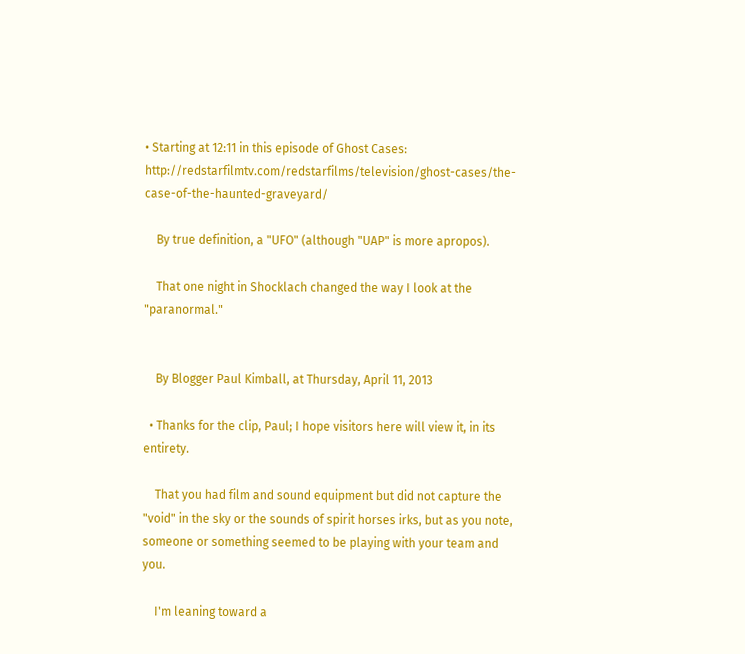• Starting at 12:11 in this episode of Ghost Cases: http://redstarfilmtv.com/redstarfilms/television/ghost-cases/the-case-of-the-haunted-graveyard/

    By true definition, a "UFO" (although "UAP" is more apropos).

    That one night in Shocklach changed the way I look at the "paranormal."


    By Blogger Paul Kimball, at Thursday, April 11, 2013

  • Thanks for the clip, Paul; I hope visitors here will view it, in its entirety.

    That you had film and sound equipment but did not capture the "void" in the sky or the sounds of spirit horses irks, but as you note, someone or something seemed to be playing with your team and you.

    I'm leaning toward a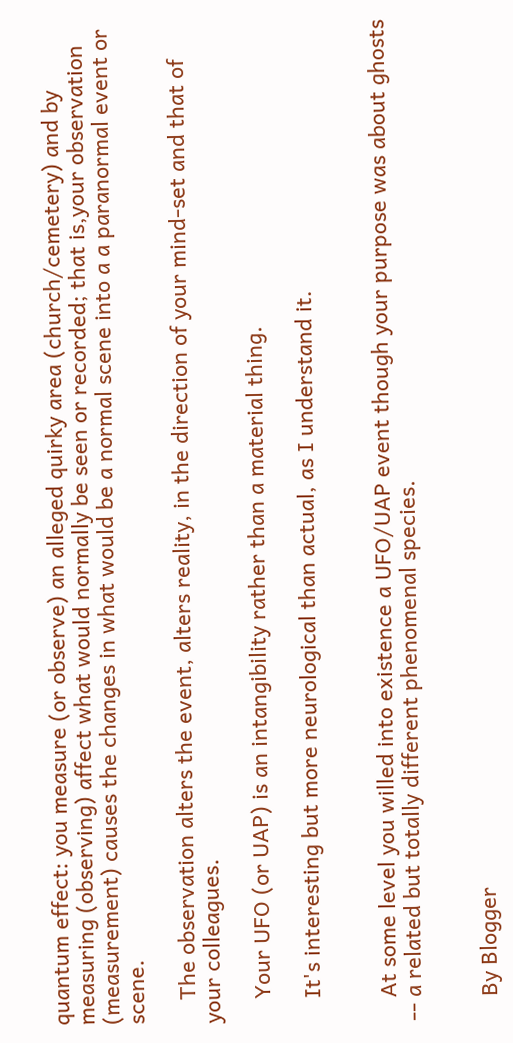quantum effect: you measure (or observe) an alleged quirky area (church/cemetery) and by measuring (observing) affect what would normally be seen or recorded; that is,your observation (measurement) causes the changes in what would be a normal scene into a a paranormal event or scene.

    The observation alters the event, alters reality, in the direction of your mind-set and that of your colleagues.

    Your UFO (or UAP) is an intangibility rather than a material thing.

    It's interesting but more neurological than actual, as I understand it.


    At some level you willed into existence a UFO/UAP event though your purpose was about ghosts -- a related but totally different phenomenal species.


    By Blogger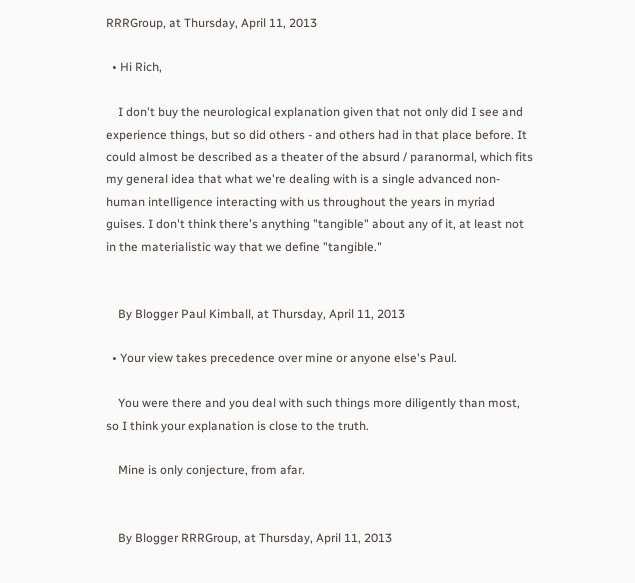RRRGroup, at Thursday, April 11, 2013

  • Hi Rich,

    I don't buy the neurological explanation given that not only did I see and experience things, but so did others - and others had in that place before. It could almost be described as a theater of the absurd / paranormal, which fits my general idea that what we're dealing with is a single advanced non-human intelligence interacting with us throughout the years in myriad guises. I don't think there's anything "tangible" about any of it, at least not in the materialistic way that we define "tangible."


    By Blogger Paul Kimball, at Thursday, April 11, 2013

  • Your view takes precedence over mine or anyone else's Paul.

    You were there and you deal with such things more diligently than most, so I think your explanation is close to the truth.

    Mine is only conjecture, from afar.


    By Blogger RRRGroup, at Thursday, April 11, 2013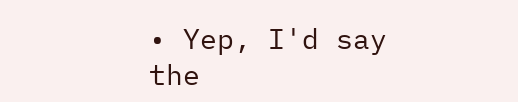• Yep, I'd say the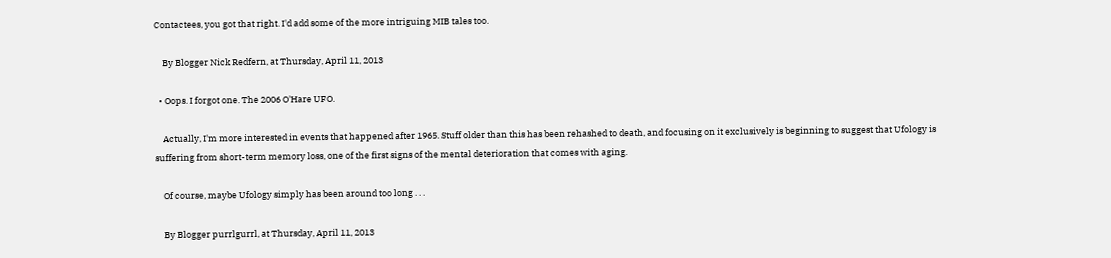Contactees, you got that right. I'd add some of the more intriguing MIB tales too.

    By Blogger Nick Redfern, at Thursday, April 11, 2013

  • Oops. I forgot one. The 2006 O'Hare UFO.

    Actually, I'm more interested in events that happened after 1965. Stuff older than this has been rehashed to death, and focusing on it exclusively is beginning to suggest that Ufology is suffering from short-term memory loss, one of the first signs of the mental deterioration that comes with aging.

    Of course, maybe Ufology simply has been around too long . . .

    By Blogger purrlgurrl, at Thursday, April 11, 2013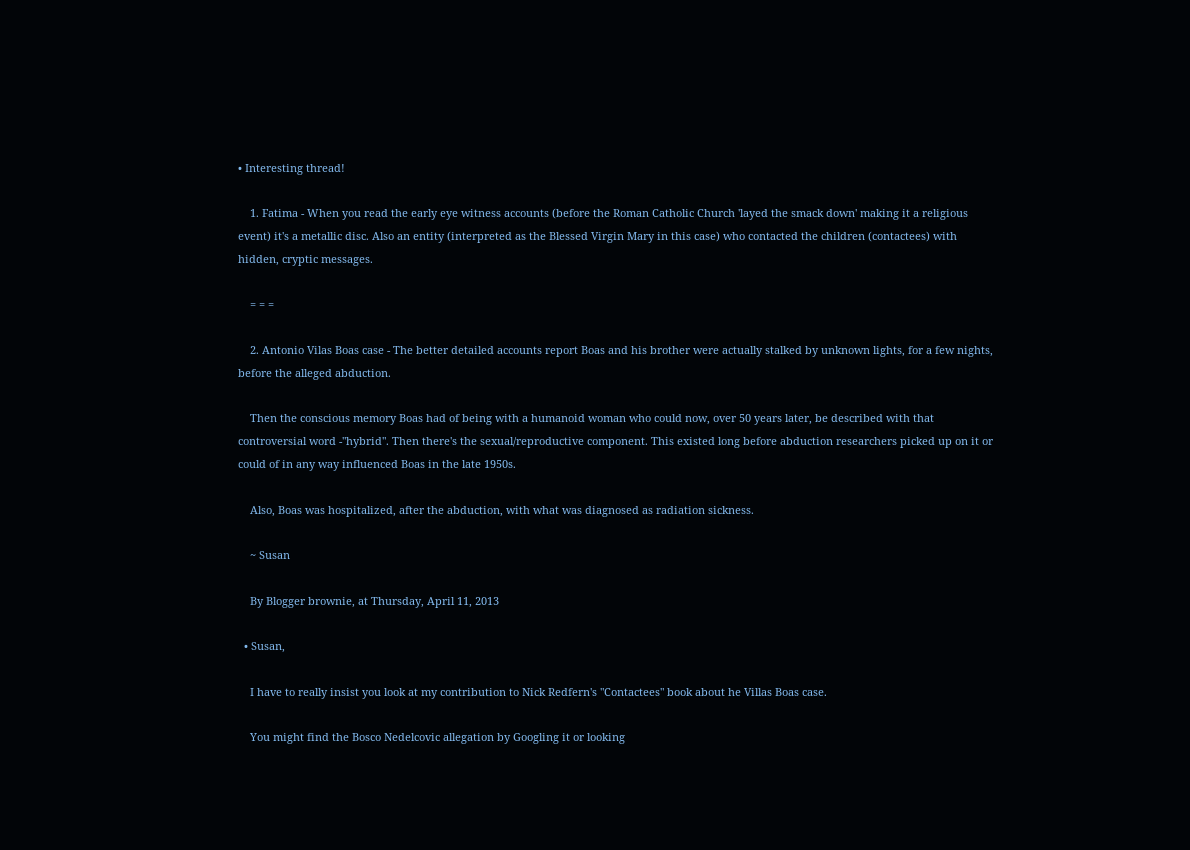• Interesting thread!

    1. Fatima - When you read the early eye witness accounts (before the Roman Catholic Church 'layed the smack down' making it a religious event) it's a metallic disc. Also an entity (interpreted as the Blessed Virgin Mary in this case) who contacted the children (contactees) with hidden, cryptic messages.

    = = =

    2. Antonio Vilas Boas case - The better detailed accounts report Boas and his brother were actually stalked by unknown lights, for a few nights, before the alleged abduction.

    Then the conscious memory Boas had of being with a humanoid woman who could now, over 50 years later, be described with that controversial word -"hybrid". Then there's the sexual/reproductive component. This existed long before abduction researchers picked up on it or could of in any way influenced Boas in the late 1950s.

    Also, Boas was hospitalized, after the abduction, with what was diagnosed as radiation sickness.

    ~ Susan

    By Blogger brownie, at Thursday, April 11, 2013

  • Susan,

    I have to really insist you look at my contribution to Nick Redfern's "Contactees" book about he Villas Boas case.

    You might find the Bosco Nedelcovic allegation by Googling it or looking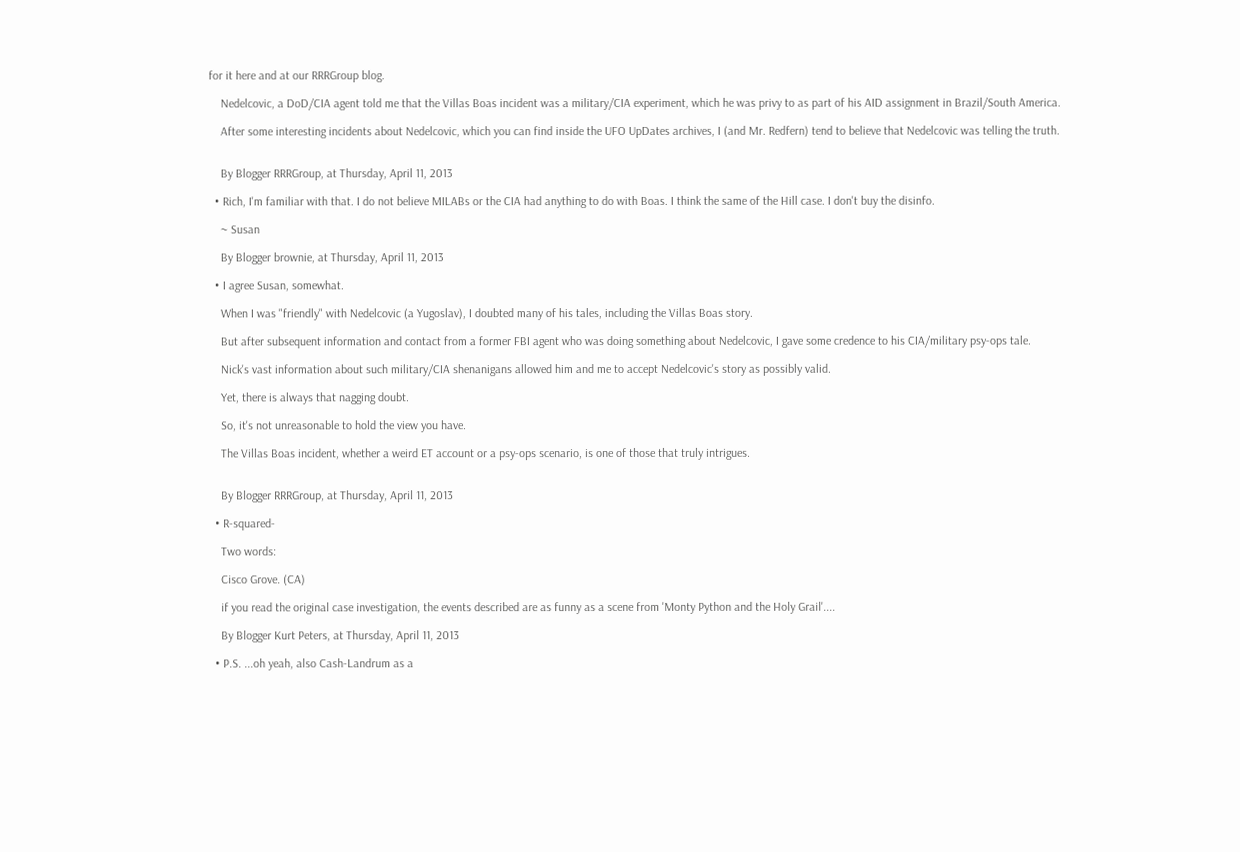for it here and at our RRRGroup blog.

    Nedelcovic, a DoD/CIA agent told me that the Villas Boas incident was a military/CIA experiment, which he was privy to as part of his AID assignment in Brazil/South America.

    After some interesting incidents about Nedelcovic, which you can find inside the UFO UpDates archives, I (and Mr. Redfern) tend to believe that Nedelcovic was telling the truth.


    By Blogger RRRGroup, at Thursday, April 11, 2013

  • Rich, I'm familiar with that. I do not believe MILABs or the CIA had anything to do with Boas. I think the same of the Hill case. I don't buy the disinfo.

    ~ Susan

    By Blogger brownie, at Thursday, April 11, 2013

  • I agree Susan, somewhat.

    When I was "friendly" with Nedelcovic (a Yugoslav), I doubted many of his tales, including the Villas Boas story.

    But after subsequent information and contact from a former FBI agent who was doing something about Nedelcovic, I gave some credence to his CIA/military psy-ops tale.

    Nick's vast information about such military/CIA shenanigans allowed him and me to accept Nedelcovic's story as possibly valid.

    Yet, there is always that nagging doubt.

    So, it's not unreasonable to hold the view you have.

    The Villas Boas incident, whether a weird ET account or a psy-ops scenario, is one of those that truly intrigues.


    By Blogger RRRGroup, at Thursday, April 11, 2013

  • R-squared-

    Two words:

    Cisco Grove. (CA)

    if you read the original case investigation, the events described are as funny as a scene from 'Monty Python and the Holy Grail'....

    By Blogger Kurt Peters, at Thursday, April 11, 2013

  • P.S. ...oh yeah, also Cash-Landrum as a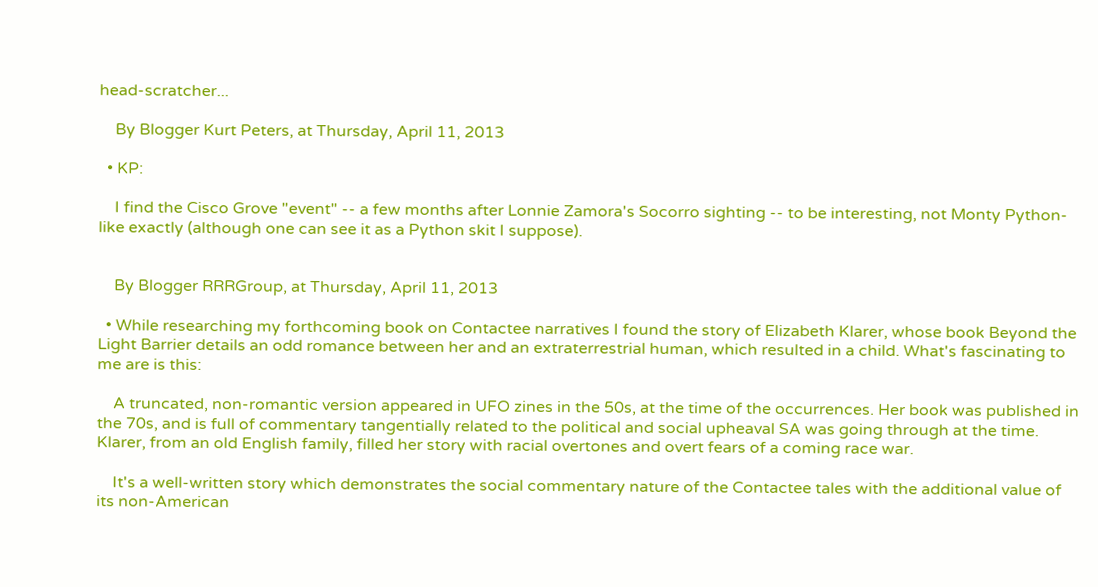head-scratcher...

    By Blogger Kurt Peters, at Thursday, April 11, 2013

  • KP:

    I find the Cisco Grove "event" -- a few months after Lonnie Zamora's Socorro sighting -- to be interesting, not Monty Python-like exactly (although one can see it as a Python skit I suppose).


    By Blogger RRRGroup, at Thursday, April 11, 2013

  • While researching my forthcoming book on Contactee narratives I found the story of Elizabeth Klarer, whose book Beyond the Light Barrier details an odd romance between her and an extraterrestrial human, which resulted in a child. What's fascinating to me are is this:

    A truncated, non-romantic version appeared in UFO zines in the 50s, at the time of the occurrences. Her book was published in the 70s, and is full of commentary tangentially related to the political and social upheaval SA was going through at the time. Klarer, from an old English family, filled her story with racial overtones and overt fears of a coming race war.

    It's a well-written story which demonstrates the social commentary nature of the Contactee tales with the additional value of its non-American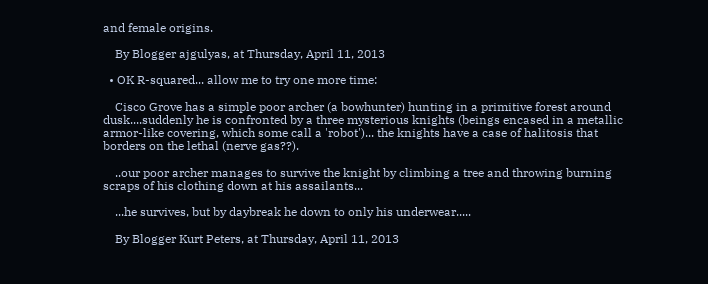and female origins.

    By Blogger ajgulyas, at Thursday, April 11, 2013

  • OK R-squared... allow me to try one more time:

    Cisco Grove has a simple poor archer (a bowhunter) hunting in a primitive forest around dusk....suddenly he is confronted by a three mysterious knights (beings encased in a metallic armor-like covering, which some call a 'robot')... the knights have a case of halitosis that borders on the lethal (nerve gas??).

    ..our poor archer manages to survive the knight by climbing a tree and throwing burning scraps of his clothing down at his assailants...

    ...he survives, but by daybreak he down to only his underwear.....

    By Blogger Kurt Peters, at Thursday, April 11, 2013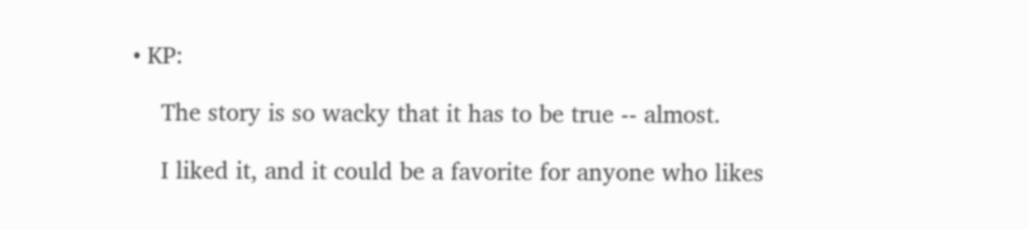• KP:

    The story is so wacky that it has to be true -- almost.

    I liked it, and it could be a favorite for anyone who likes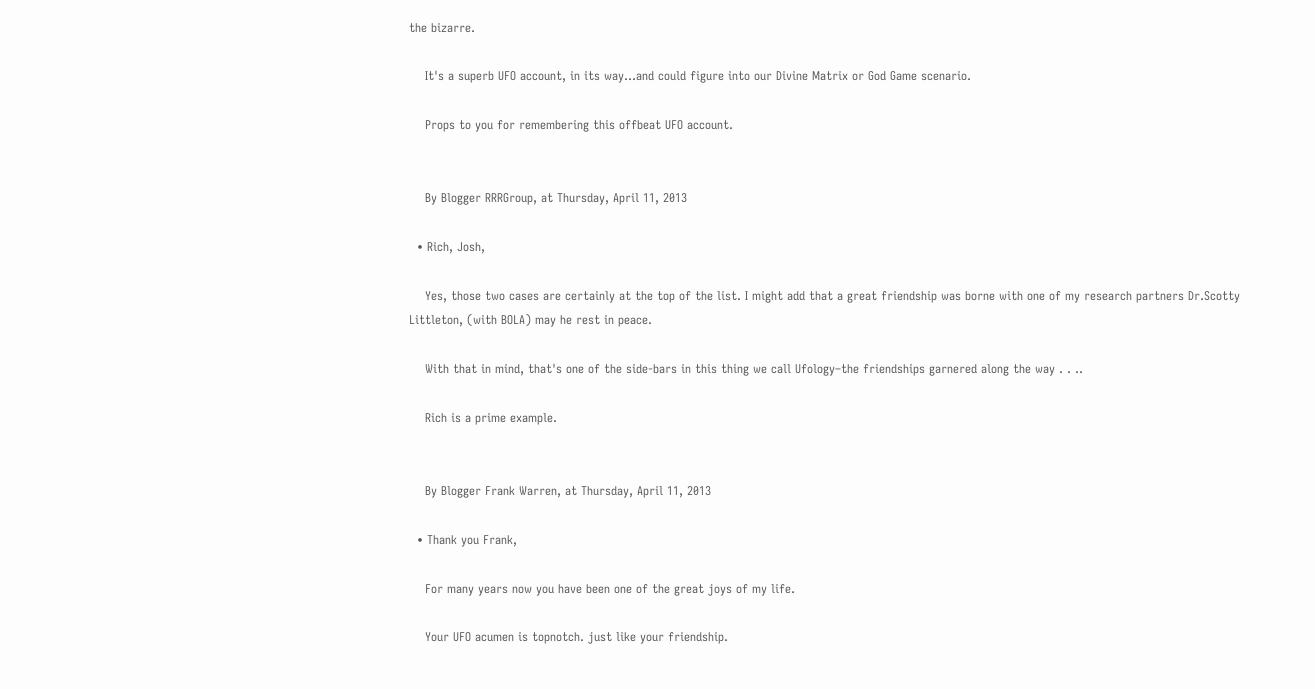the bizarre.

    It's a superb UFO account, in its way...and could figure into our Divine Matrix or God Game scenario.

    Props to you for remembering this offbeat UFO account.


    By Blogger RRRGroup, at Thursday, April 11, 2013

  • Rich, Josh,

    Yes, those two cases are certainly at the top of the list. I might add that a great friendship was borne with one of my research partners Dr.Scotty Littleton, (with BOLA) may he rest in peace.

    With that in mind, that's one of the side-bars in this thing we call Ufology–the friendships garnered along the way . . ..

    Rich is a prime example.


    By Blogger Frank Warren, at Thursday, April 11, 2013

  • Thank you Frank,

    For many years now you have been one of the great joys of my life.

    Your UFO acumen is topnotch. just like your friendship.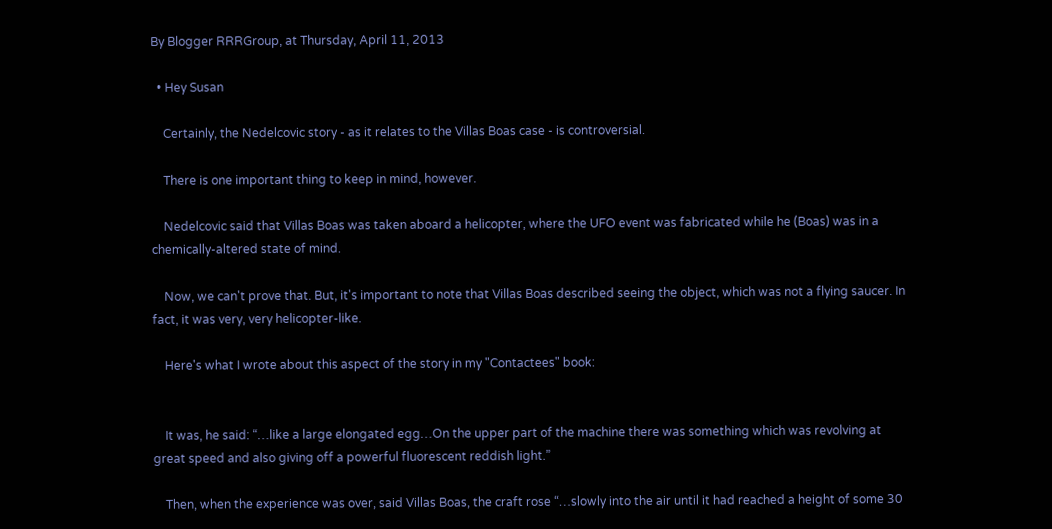By Blogger RRRGroup, at Thursday, April 11, 2013

  • Hey Susan

    Certainly, the Nedelcovic story - as it relates to the Villas Boas case - is controversial.

    There is one important thing to keep in mind, however.

    Nedelcovic said that Villas Boas was taken aboard a helicopter, where the UFO event was fabricated while he (Boas) was in a chemically-altered state of mind.

    Now, we can't prove that. But, it's important to note that Villas Boas described seeing the object, which was not a flying saucer. In fact, it was very, very helicopter-like.

    Here's what I wrote about this aspect of the story in my "Contactees" book:


    It was, he said: “…like a large elongated egg…On the upper part of the machine there was something which was revolving at great speed and also giving off a powerful fluorescent reddish light.”

    Then, when the experience was over, said Villas Boas, the craft rose “…slowly into the air until it had reached a height of some 30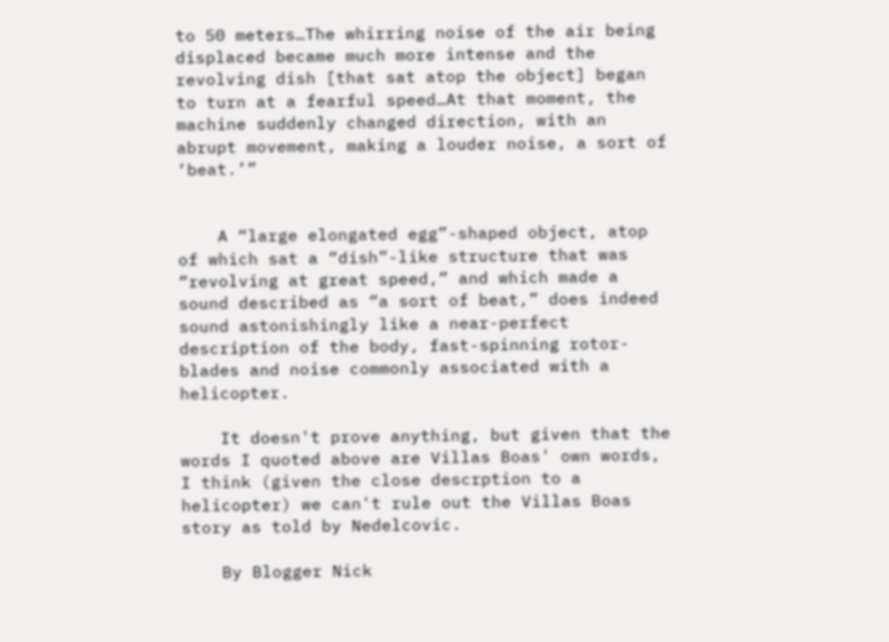to 50 meters…The whirring noise of the air being displaced became much more intense and the revolving dish [that sat atop the object] began to turn at a fearful speed…At that moment, the machine suddenly changed direction, with an abrupt movement, making a louder noise, a sort of ‘beat.’”


    A “large elongated egg”-shaped object, atop of which sat a “dish”-like structure that was “revolving at great speed,” and which made a sound described as “a sort of beat,” does indeed sound astonishingly like a near-perfect description of the body, fast-spinning rotor-blades and noise commonly associated with a helicopter.

    It doesn't prove anything, but given that the words I quoted above are Villas Boas' own words, I think (given the close descrption to a helicopter) we can't rule out the Villas Boas story as told by Nedelcovic.

    By Blogger Nick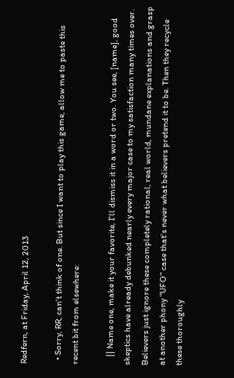Redfern, at Friday, April 12, 2013

  • Sorry, RR, can't think of one. But since I want to play this game, allow me to paste this recent bit from elsewhere:

    || Name one, make it your favorite, I'll dismiss it in a word or two. You see, [name], good skeptics have already debunked nearly every major case to my satisfaction many times over. Believers just ignore these completely rational, real world, mundane explanations and grasp at another phony "UFO" case that's never what believers pretend it to be. Then they recycle these thoroughly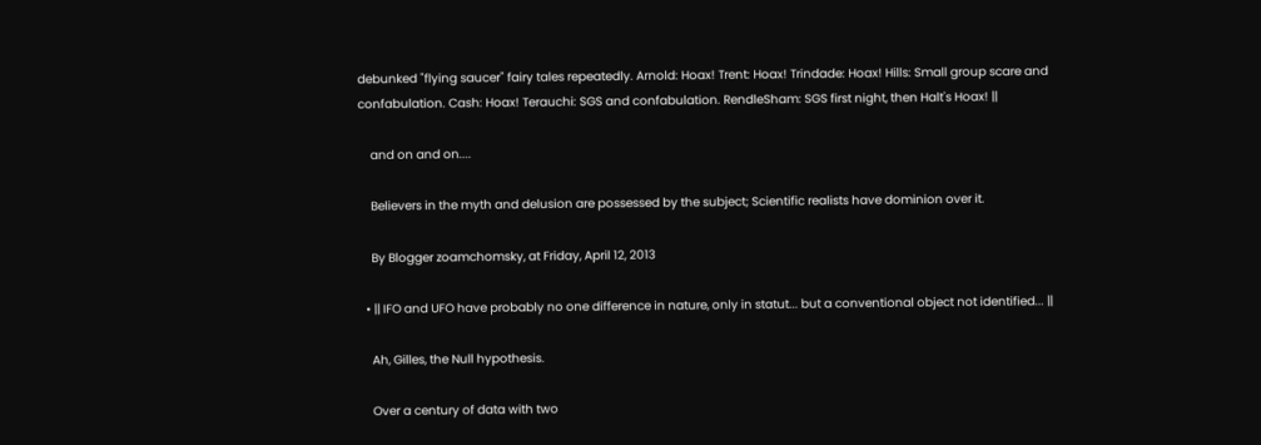debunked "flying saucer" fairy tales repeatedly. Arnold: Hoax! Trent: Hoax! Trindade: Hoax! Hills: Small group scare and confabulation. Cash: Hoax! Terauchi: SGS and confabulation. RendleSham: SGS first night, then Halt's Hoax! ||

    and on and on....

    Believers in the myth and delusion are possessed by the subject; Scientific realists have dominion over it.

    By Blogger zoamchomsky, at Friday, April 12, 2013

  • || IFO and UFO have probably no one difference in nature, only in statut... but a conventional object not identified... ||

    Ah, Gilles, the Null hypothesis.

    Over a century of data with two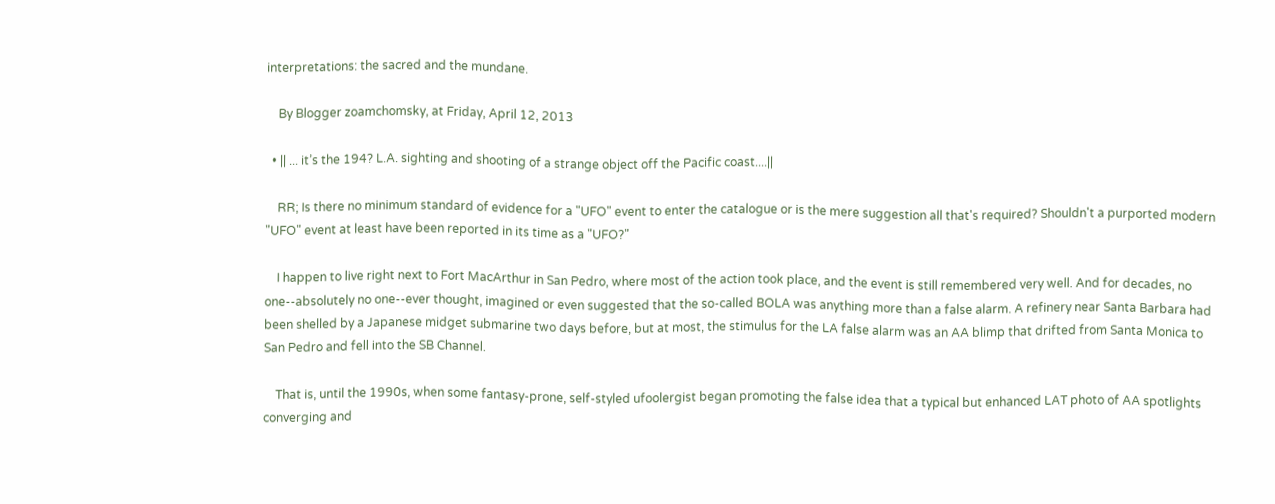interpretations: the sacred and the mundane.

    By Blogger zoamchomsky, at Friday, April 12, 2013

  • || ... it’s the 194? L.A. sighting and shooting of a strange object off the Pacific coast....||

    RR; Is there no minimum standard of evidence for a "UFO" event to enter the catalogue or is the mere suggestion all that's required? Shouldn't a purported modern "UFO" event at least have been reported in its time as a "UFO?"

    I happen to live right next to Fort MacArthur in San Pedro, where most of the action took place, and the event is still remembered very well. And for decades, no one--absolutely no one--ever thought, imagined or even suggested that the so-called BOLA was anything more than a false alarm. A refinery near Santa Barbara had been shelled by a Japanese midget submarine two days before, but at most, the stimulus for the LA false alarm was an AA blimp that drifted from Santa Monica to San Pedro and fell into the SB Channel.

    That is, until the 1990s, when some fantasy-prone, self-styled ufoolergist began promoting the false idea that a typical but enhanced LAT photo of AA spotlights converging and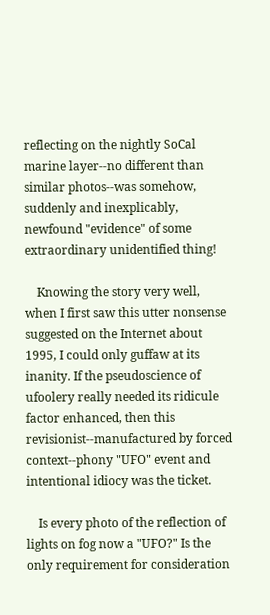reflecting on the nightly SoCal marine layer--no different than similar photos--was somehow, suddenly and inexplicably, newfound "evidence" of some extraordinary unidentified thing!

    Knowing the story very well, when I first saw this utter nonsense suggested on the Internet about 1995, I could only guffaw at its inanity. If the pseudoscience of ufoolery really needed its ridicule factor enhanced, then this revisionist--manufactured by forced context--phony "UFO" event and intentional idiocy was the ticket.

    Is every photo of the reflection of lights on fog now a "UFO?" Is the only requirement for consideration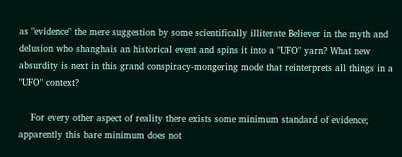as "evidence" the mere suggestion by some scientifically illiterate Believer in the myth and delusion who shanghais an historical event and spins it into a "UFO" yarn? What new absurdity is next in this grand conspiracy-mongering mode that reinterprets all things in a "UFO" context?

    For every other aspect of reality there exists some minimum standard of evidence; apparently this bare minimum does not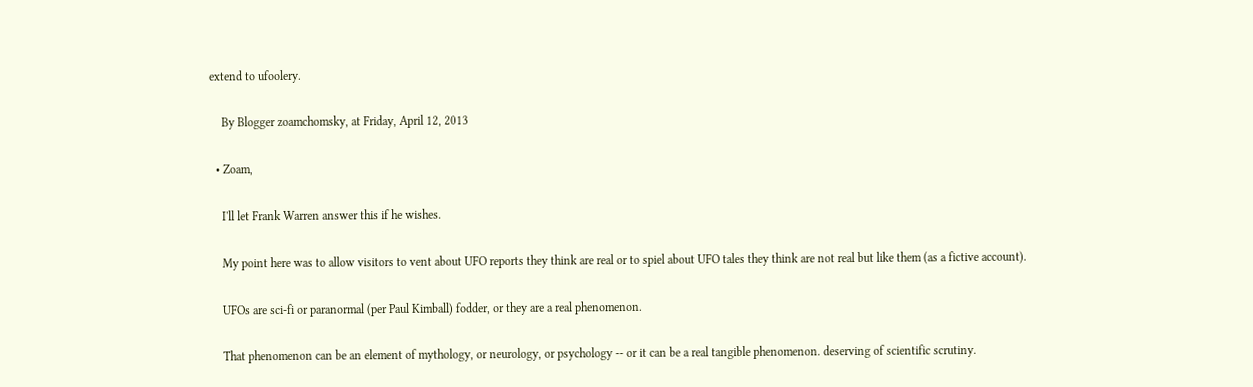extend to ufoolery.

    By Blogger zoamchomsky, at Friday, April 12, 2013

  • Zoam,

    I'll let Frank Warren answer this if he wishes.

    My point here was to allow visitors to vent about UFO reports they think are real or to spiel about UFO tales they think are not real but like them (as a fictive account).

    UFOs are sci-fi or paranormal (per Paul Kimball) fodder, or they are a real phenomenon.

    That phenomenon can be an element of mythology, or neurology, or psychology -- or it can be a real tangible phenomenon. deserving of scientific scrutiny.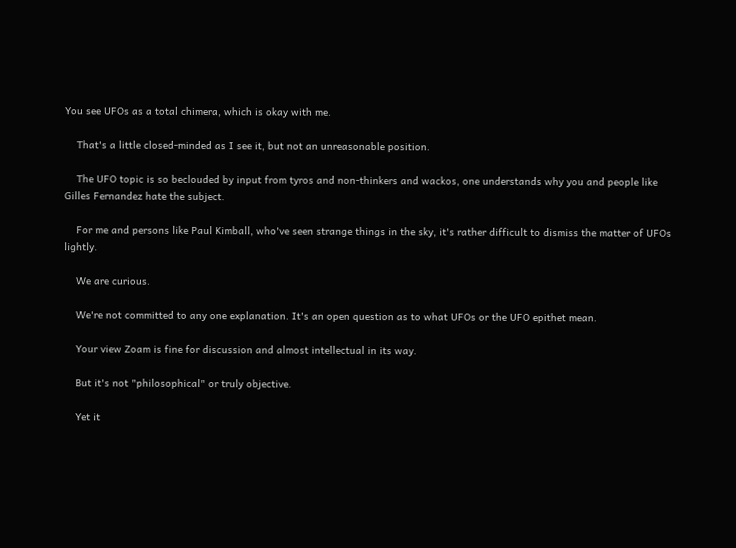You see UFOs as a total chimera, which is okay with me.

    That's a little closed-minded as I see it, but not an unreasonable position.

    The UFO topic is so beclouded by input from tyros and non-thinkers and wackos, one understands why you and people like Gilles Fernandez hate the subject.

    For me and persons like Paul Kimball, who've seen strange things in the sky, it's rather difficult to dismiss the matter of UFOs lightly.

    We are curious.

    We're not committed to any one explanation. It's an open question as to what UFOs or the UFO epithet mean.

    Your view Zoam is fine for discussion and almost intellectual in its way.

    But it's not "philosophical" or truly objective.

    Yet it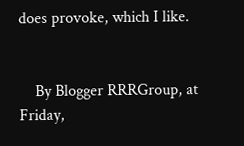does provoke, which I like.


    By Blogger RRRGroup, at Friday,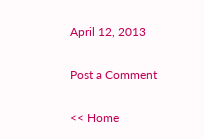April 12, 2013

Post a Comment

<< Home